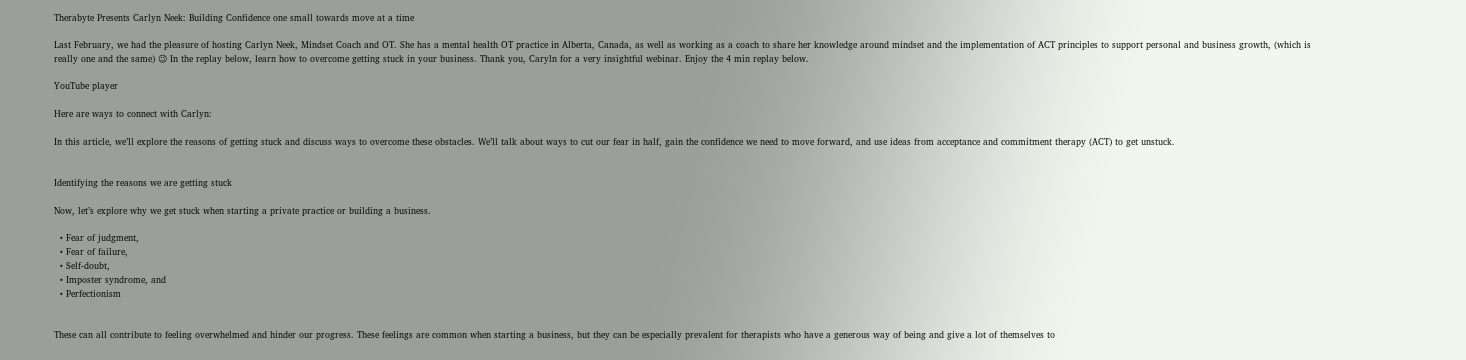Therabyte Presents Carlyn Neek: Building Confidence one small towards move at a time

Last February, we had the pleasure of hosting Carlyn Neek, Mindset Coach and OT. She has a mental health OT practice in Alberta, Canada, as well as working as a coach to share her knowledge around mindset and the implementation of ACT principles to support personal and business growth, (which is really one and the same) 😉 In the replay below, learn how to overcome getting stuck in your business. Thank you, Caryln for a very insightful webinar. Enjoy the 4 min replay below.

YouTube player

Here are ways to connect with Carlyn:

In this article, we’ll explore the reasons of getting stuck and discuss ways to overcome these obstacles. We’ll talk about ways to cut our fear in half, gain the confidence we need to move forward, and use ideas from acceptance and commitment therapy (ACT) to get unstuck.


Identifying the reasons we are getting stuck

Now, let’s explore why we get stuck when starting a private practice or building a business.

  • Fear of judgment,
  • Fear of failure,
  • Self-doubt,
  • Imposter syndrome, and
  • Perfectionism


These can all contribute to feeling overwhelmed and hinder our progress. These feelings are common when starting a business, but they can be especially prevalent for therapists who have a generous way of being and give a lot of themselves to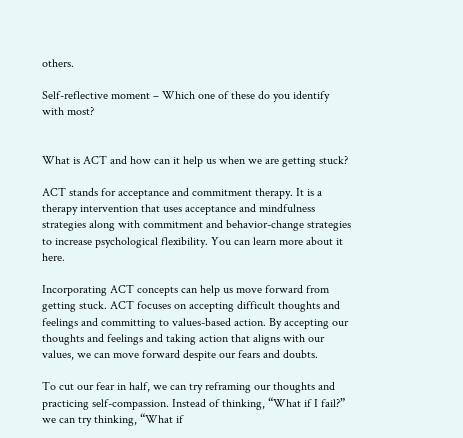others.

Self-reflective moment – Which one of these do you identify with most?


What is ACT and how can it help us when we are getting stuck?

ACT stands for acceptance and commitment therapy. It is a therapy intervention that uses acceptance and mindfulness strategies along with commitment and behavior-change strategies to increase psychological flexibility. You can learn more about it here.

Incorporating ACT concepts can help us move forward from getting stuck. ACT focuses on accepting difficult thoughts and feelings and committing to values-based action. By accepting our thoughts and feelings and taking action that aligns with our values, we can move forward despite our fears and doubts.

To cut our fear in half, we can try reframing our thoughts and practicing self-compassion. Instead of thinking, “What if I fail?” we can try thinking, “What if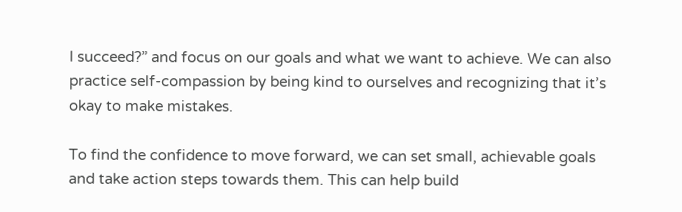I succeed?” and focus on our goals and what we want to achieve. We can also practice self-compassion by being kind to ourselves and recognizing that it’s okay to make mistakes.

To find the confidence to move forward, we can set small, achievable goals and take action steps towards them. This can help build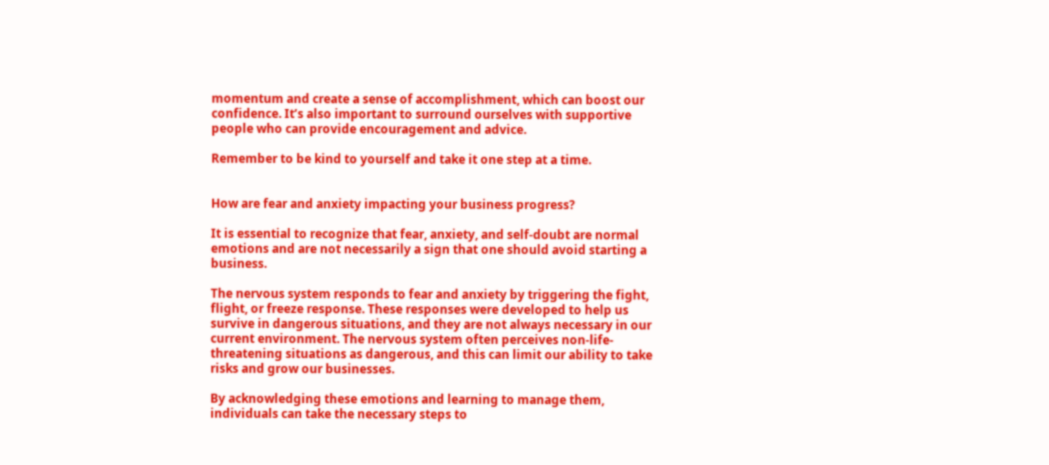momentum and create a sense of accomplishment, which can boost our confidence. It’s also important to surround ourselves with supportive people who can provide encouragement and advice.

Remember to be kind to yourself and take it one step at a time.


How are fear and anxiety impacting your business progress?

It is essential to recognize that fear, anxiety, and self-doubt are normal emotions and are not necessarily a sign that one should avoid starting a business.

The nervous system responds to fear and anxiety by triggering the fight, flight, or freeze response. These responses were developed to help us survive in dangerous situations, and they are not always necessary in our current environment. The nervous system often perceives non-life-threatening situations as dangerous, and this can limit our ability to take risks and grow our businesses.

By acknowledging these emotions and learning to manage them, individuals can take the necessary steps to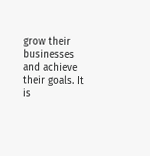grow their businesses and achieve their goals. It is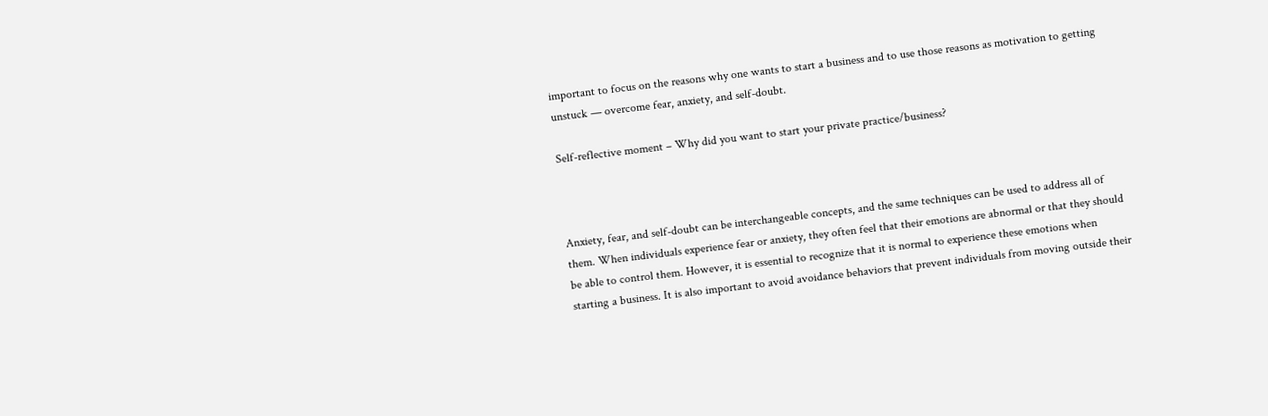important to focus on the reasons why one wants to start a business and to use those reasons as motivation to getting unstuck — overcome fear, anxiety, and self-doubt.

Self-reflective moment – Why did you want to start your private practice/business?



Anxiety, fear, and self-doubt can be interchangeable concepts, and the same techniques can be used to address all of them. When individuals experience fear or anxiety, they often feel that their emotions are abnormal or that they should be able to control them. However, it is essential to recognize that it is normal to experience these emotions when starting a business. It is also important to avoid avoidance behaviors that prevent individuals from moving outside their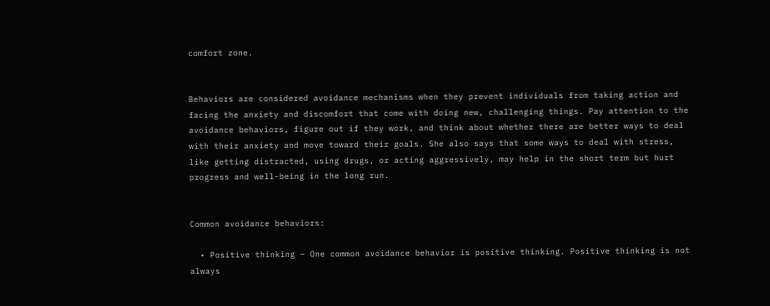comfort zone.


Behaviors are considered avoidance mechanisms when they prevent individuals from taking action and facing the anxiety and discomfort that come with doing new, challenging things. Pay attention to the avoidance behaviors, figure out if they work, and think about whether there are better ways to deal with their anxiety and move toward their goals. She also says that some ways to deal with stress, like getting distracted, using drugs, or acting aggressively, may help in the short term but hurt progress and well-being in the long run.


Common avoidance behaviors:

  • Positive thinking – One common avoidance behavior is positive thinking. Positive thinking is not always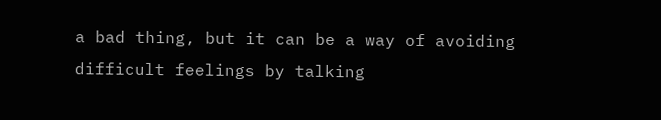a bad thing, but it can be a way of avoiding difficult feelings by talking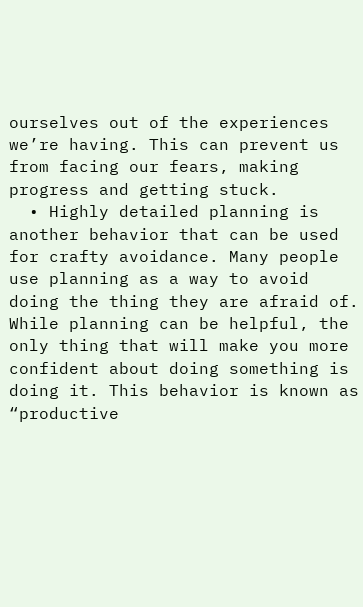ourselves out of the experiences we’re having. This can prevent us from facing our fears, making progress and getting stuck.
  • Highly detailed planning is another behavior that can be used for crafty avoidance. Many people use planning as a way to avoid doing the thing they are afraid of. While planning can be helpful, the only thing that will make you more confident about doing something is doing it. This behavior is known as “productive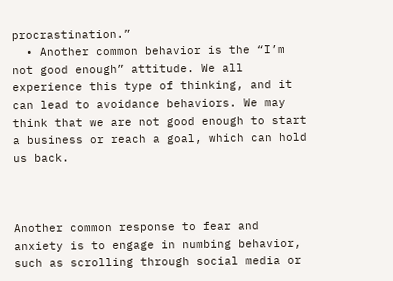procrastination.”
  • Another common behavior is the “I’m not good enough” attitude. We all experience this type of thinking, and it can lead to avoidance behaviors. We may think that we are not good enough to start a business or reach a goal, which can hold us back.



Another common response to fear and anxiety is to engage in numbing behavior, such as scrolling through social media or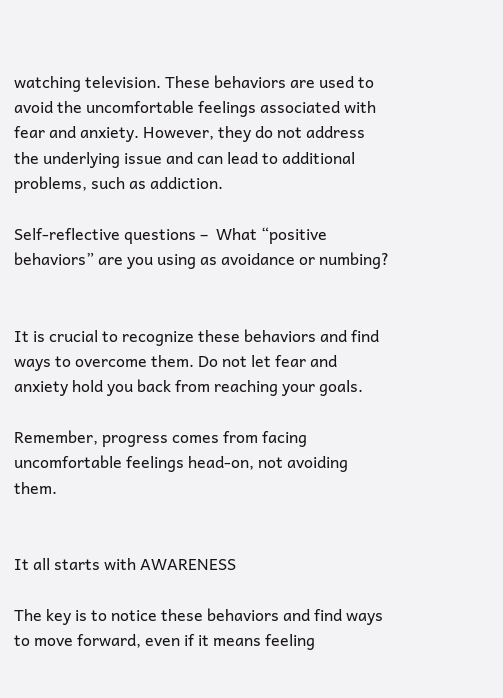watching television. These behaviors are used to avoid the uncomfortable feelings associated with fear and anxiety. However, they do not address the underlying issue and can lead to additional problems, such as addiction.

Self-reflective questions –  What “positive behaviors” are you using as avoidance or numbing?


It is crucial to recognize these behaviors and find ways to overcome them. Do not let fear and anxiety hold you back from reaching your goals.

Remember, progress comes from facing uncomfortable feelings head-on, not avoiding them.


It all starts with AWARENESS

The key is to notice these behaviors and find ways to move forward, even if it means feeling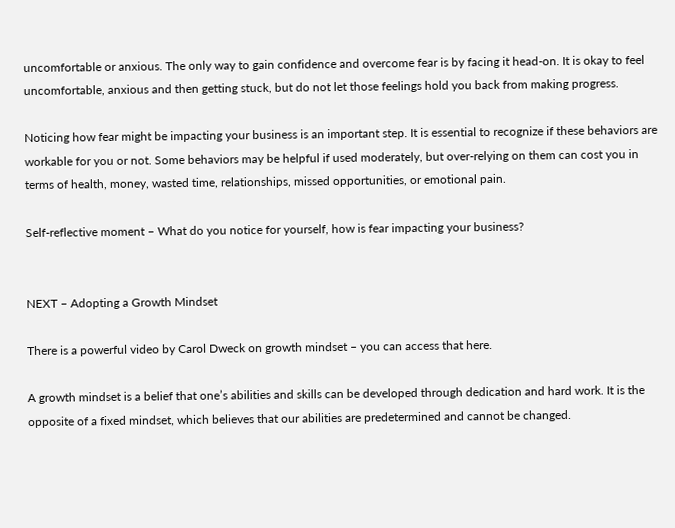uncomfortable or anxious. The only way to gain confidence and overcome fear is by facing it head-on. It is okay to feel uncomfortable, anxious and then getting stuck, but do not let those feelings hold you back from making progress.

Noticing how fear might be impacting your business is an important step. It is essential to recognize if these behaviors are workable for you or not. Some behaviors may be helpful if used moderately, but over-relying on them can cost you in terms of health, money, wasted time, relationships, missed opportunities, or emotional pain.

Self-reflective moment – What do you notice for yourself, how is fear impacting your business?


NEXT – Adopting a Growth Mindset

There is a powerful video by Carol Dweck on growth mindset – you can access that here.

A growth mindset is a belief that one’s abilities and skills can be developed through dedication and hard work. It is the opposite of a fixed mindset, which believes that our abilities are predetermined and cannot be changed.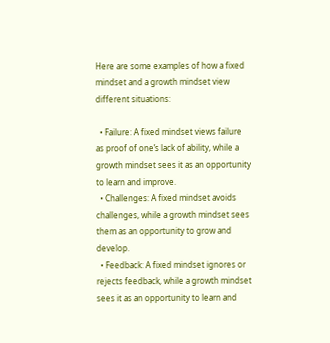Here are some examples of how a fixed mindset and a growth mindset view different situations:

  • Failure: A fixed mindset views failure as proof of one’s lack of ability, while a growth mindset sees it as an opportunity to learn and improve.
  • Challenges: A fixed mindset avoids challenges, while a growth mindset sees them as an opportunity to grow and develop.
  • Feedback: A fixed mindset ignores or rejects feedback, while a growth mindset sees it as an opportunity to learn and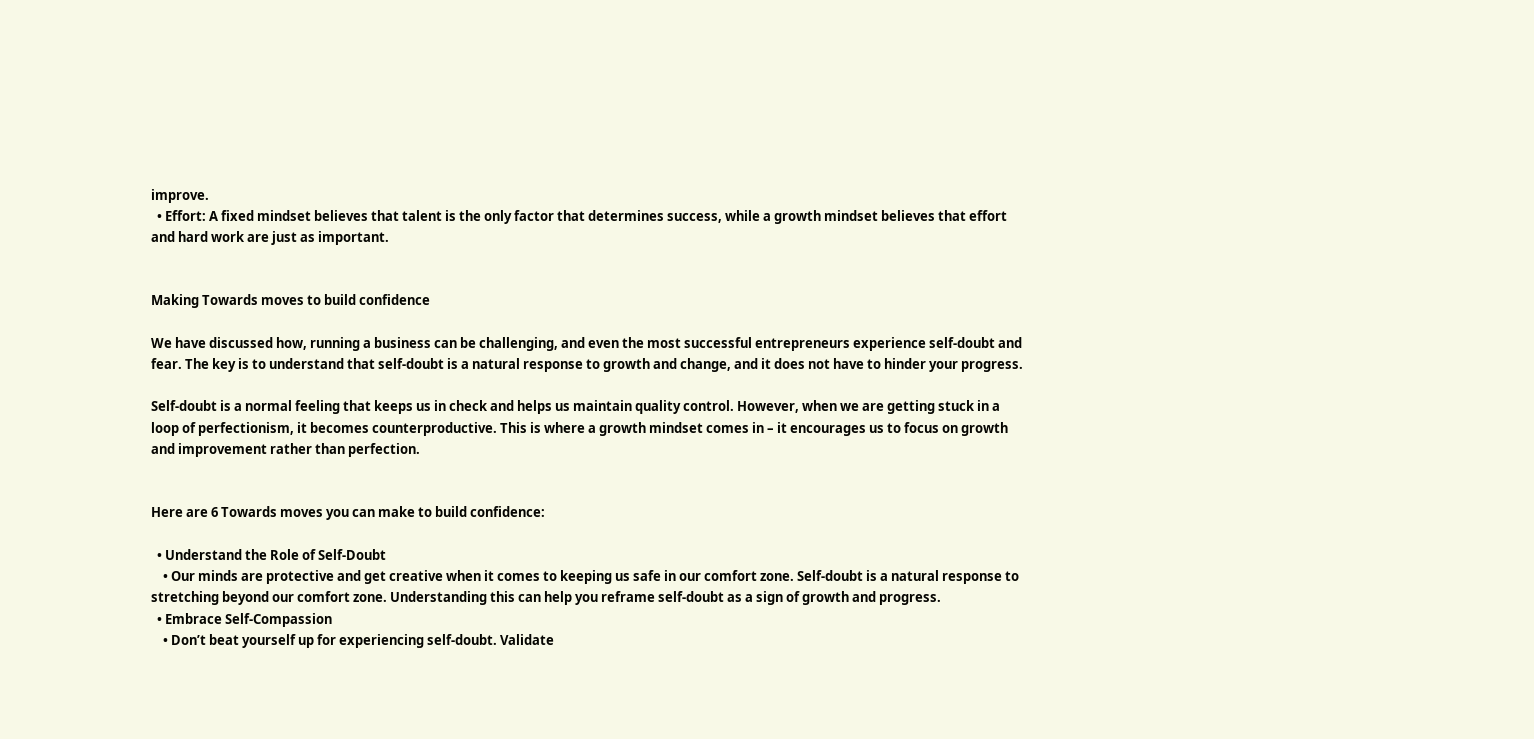improve.
  • Effort: A fixed mindset believes that talent is the only factor that determines success, while a growth mindset believes that effort and hard work are just as important.


Making Towards moves to build confidence

We have discussed how, running a business can be challenging, and even the most successful entrepreneurs experience self-doubt and fear. The key is to understand that self-doubt is a natural response to growth and change, and it does not have to hinder your progress.

Self-doubt is a normal feeling that keeps us in check and helps us maintain quality control. However, when we are getting stuck in a loop of perfectionism, it becomes counterproductive. This is where a growth mindset comes in – it encourages us to focus on growth and improvement rather than perfection.


Here are 6 Towards moves you can make to build confidence:

  • Understand the Role of Self-Doubt
    • Our minds are protective and get creative when it comes to keeping us safe in our comfort zone. Self-doubt is a natural response to stretching beyond our comfort zone. Understanding this can help you reframe self-doubt as a sign of growth and progress.
  • Embrace Self-Compassion
    • Don’t beat yourself up for experiencing self-doubt. Validate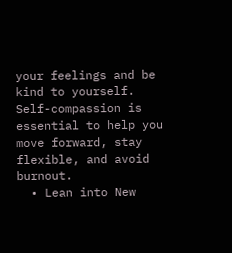your feelings and be kind to yourself. Self-compassion is essential to help you move forward, stay flexible, and avoid burnout.
  • Lean into New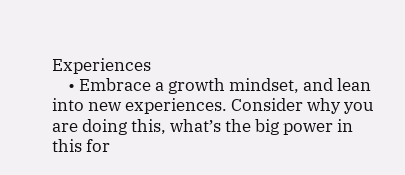Experiences
    • Embrace a growth mindset, and lean into new experiences. Consider why you are doing this, what’s the big power in this for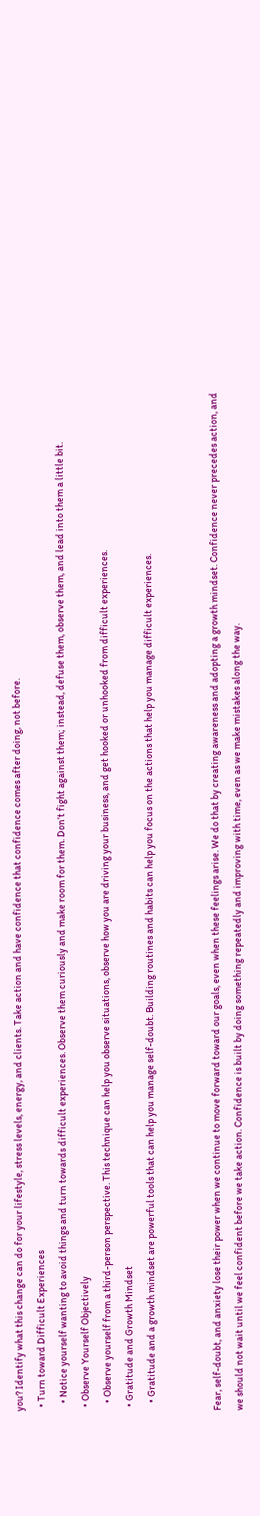you? Identify what this change can do for your lifestyle, stress levels, energy, and clients. Take action and have confidence that confidence comes after doing, not before.
  • Turn toward Difficult Experiences
    • Notice yourself wanting to avoid things and turn towards difficult experiences. Observe them curiously and make room for them. Don’t fight against them; instead, defuse them, observe them, and lead into them a little bit.
  • Observe Yourself Objectively
    • Observe yourself from a third-person perspective. This technique can help you observe situations, observe how you are driving your business, and get hooked or unhooked from difficult experiences.
  • Gratitude and Growth Mindset
    • Gratitude and a growth mindset are powerful tools that can help you manage self-doubt. Building routines and habits can help you focus on the actions that help you manage difficult experiences.


Fear, self-doubt, and anxiety lose their power when we continue to move forward toward our goals, even when these feelings arise. We do that by creating awareness and adopting a growth mindset. Confidence never precedes action, and we should not wait until we feel confident before we take action. Confidence is built by doing something repeatedly and improving with time, even as we make mistakes along the way.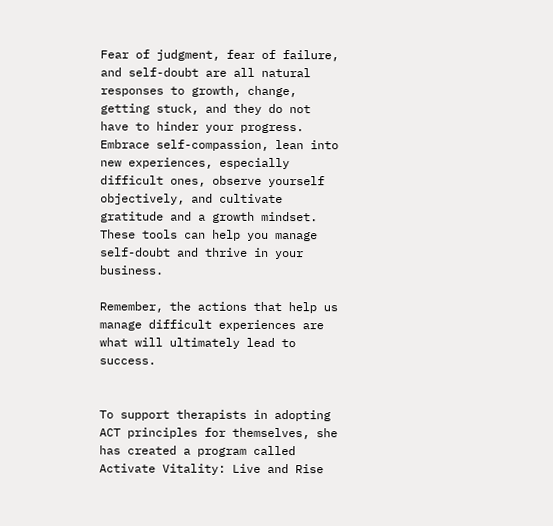Fear of judgment, fear of failure, and self-doubt are all natural responses to growth, change, getting stuck, and they do not have to hinder your progress. Embrace self-compassion, lean into new experiences, especially difficult ones, observe yourself objectively, and cultivate gratitude and a growth mindset. These tools can help you manage self-doubt and thrive in your business.

Remember, the actions that help us manage difficult experiences are what will ultimately lead to success.


To support therapists in adopting ACT principles for themselves, she has created a program called Activate Vitality: Live and Rise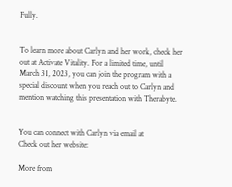Fully.


To learn more about Carlyn and her work, check her out at Activate Vitality. For a limited time, until March 31, 2023, you can join the program with a special discount when you reach out to Carlyn and mention watching this presentation with Therabyte.


You can connect with Carlyn via email at
Check out her website:

More from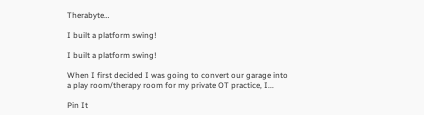Therabyte…

I built a platform swing!

I built a platform swing!

When I first decided I was going to convert our garage into a play room/therapy room for my private OT practice, I...

Pin It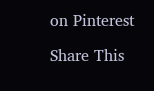on Pinterest

Share This